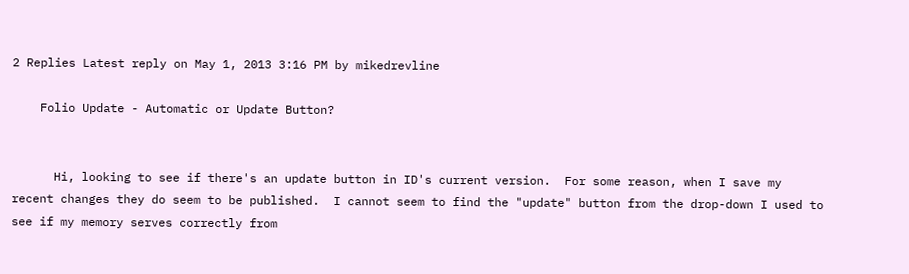2 Replies Latest reply on May 1, 2013 3:16 PM by mikedrevline

    Folio Update - Automatic or Update Button?


      Hi, looking to see if there's an update button in ID's current version.  For some reason, when I save my recent changes they do seem to be published.  I cannot seem to find the "update" button from the drop-down I used to see if my memory serves correctly from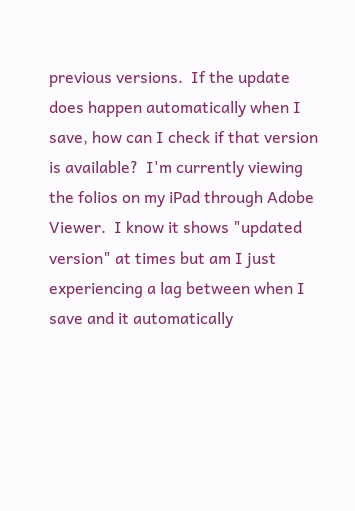previous versions.  If the update does happen automatically when I save, how can I check if that version is available?  I'm currently viewing the folios on my iPad through Adobe Viewer.  I know it shows "updated version" at times but am I just experiencing a lag between when I save and it automatically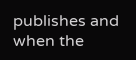publishes and when the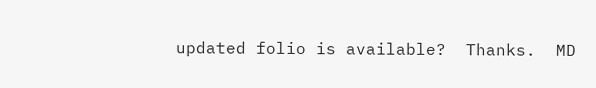updated folio is available?  Thanks.  MD